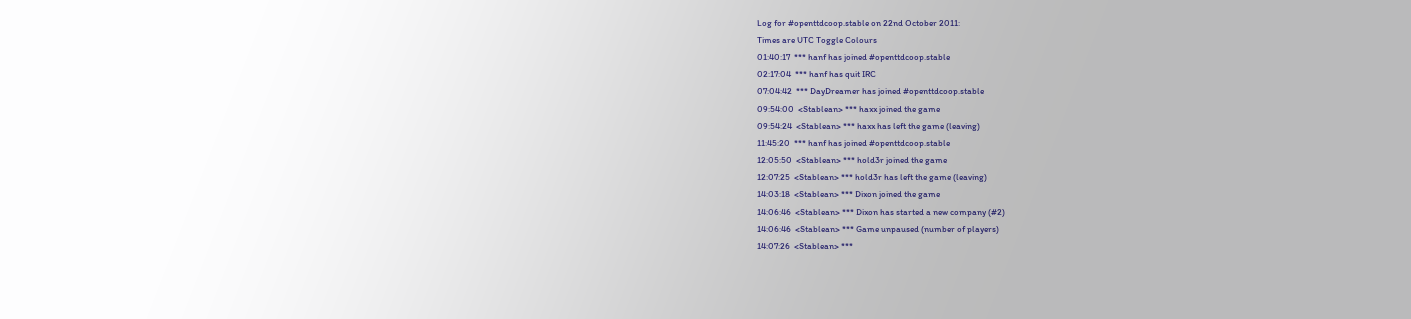Log for #openttdcoop.stable on 22nd October 2011:
Times are UTC Toggle Colours
01:40:17  *** hanf has joined #openttdcoop.stable
02:17:04  *** hanf has quit IRC
07:04:42  *** DayDreamer has joined #openttdcoop.stable
09:54:00  <Stablean> *** haxx joined the game
09:54:24  <Stablean> *** haxx has left the game (leaving)
11:45:20  *** hanf has joined #openttdcoop.stable
12:05:50  <Stablean> *** hold3r joined the game
12:07:25  <Stablean> *** hold3r has left the game (leaving)
14:03:18  <Stablean> *** Dixon joined the game
14:06:46  <Stablean> *** Dixon has started a new company (#2)
14:06:46  <Stablean> *** Game unpaused (number of players)
14:07:26  <Stablean> ***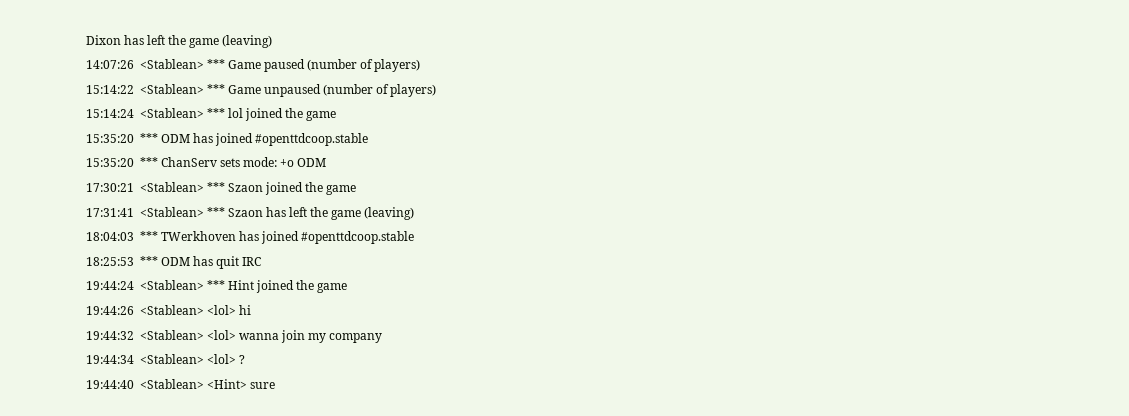Dixon has left the game (leaving)
14:07:26  <Stablean> *** Game paused (number of players)
15:14:22  <Stablean> *** Game unpaused (number of players)
15:14:24  <Stablean> *** lol joined the game
15:35:20  *** ODM has joined #openttdcoop.stable
15:35:20  *** ChanServ sets mode: +o ODM
17:30:21  <Stablean> *** Szaon joined the game
17:31:41  <Stablean> *** Szaon has left the game (leaving)
18:04:03  *** TWerkhoven has joined #openttdcoop.stable
18:25:53  *** ODM has quit IRC
19:44:24  <Stablean> *** Hint joined the game
19:44:26  <Stablean> <lol> hi
19:44:32  <Stablean> <lol> wanna join my company
19:44:34  <Stablean> <lol> ?
19:44:40  <Stablean> <Hint> sure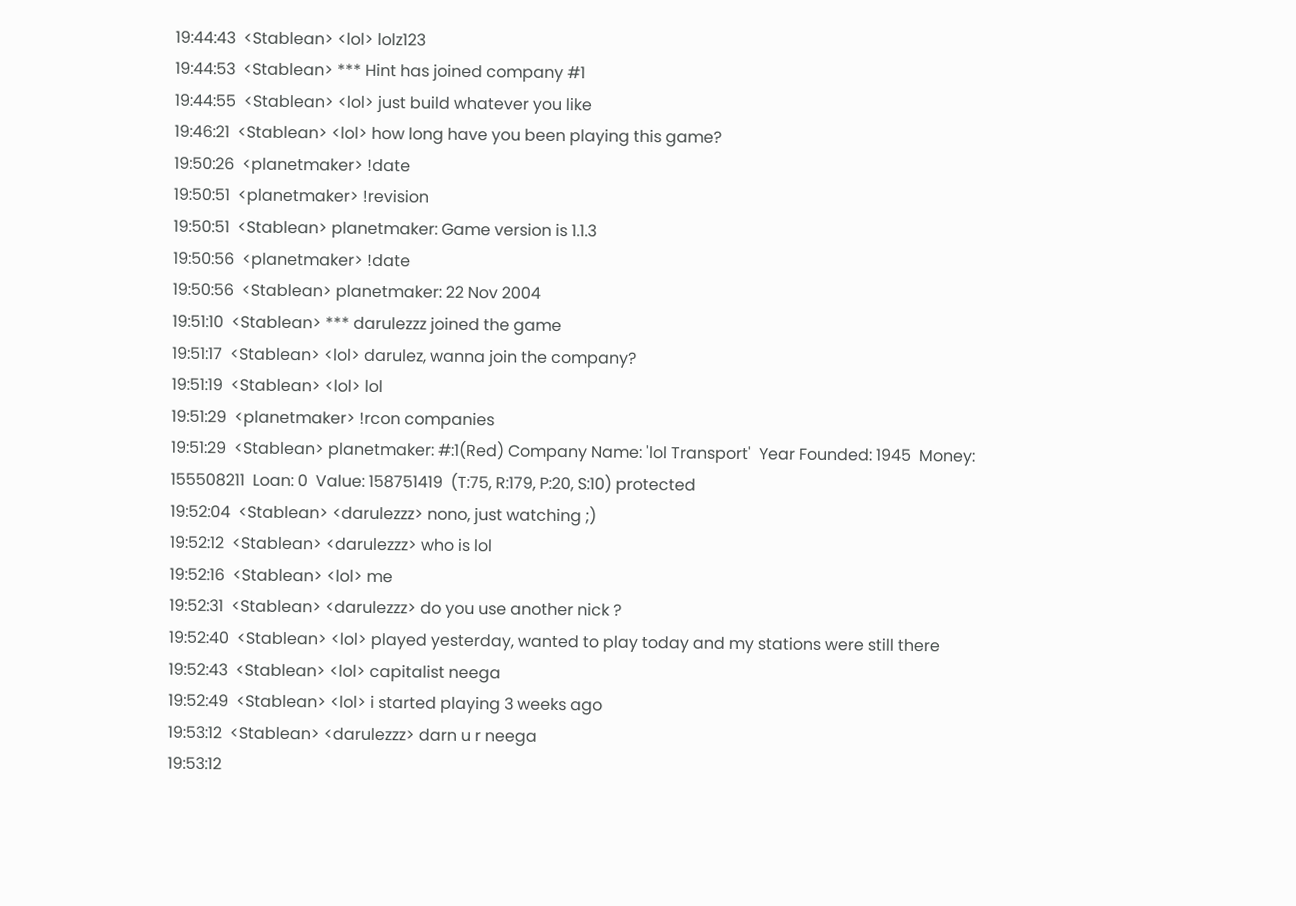19:44:43  <Stablean> <lol> lolz123
19:44:53  <Stablean> *** Hint has joined company #1
19:44:55  <Stablean> <lol> just build whatever you like
19:46:21  <Stablean> <lol> how long have you been playing this game?
19:50:26  <planetmaker> !date
19:50:51  <planetmaker> !revision
19:50:51  <Stablean> planetmaker: Game version is 1.1.3
19:50:56  <planetmaker> !date
19:50:56  <Stablean> planetmaker: 22 Nov 2004
19:51:10  <Stablean> *** darulezzz joined the game
19:51:17  <Stablean> <lol> darulez, wanna join the company?
19:51:19  <Stablean> <lol> lol
19:51:29  <planetmaker> !rcon companies
19:51:29  <Stablean> planetmaker: #:1(Red) Company Name: 'lol Transport'  Year Founded: 1945  Money: 155508211  Loan: 0  Value: 158751419  (T:75, R:179, P:20, S:10) protected
19:52:04  <Stablean> <darulezzz> nono, just watching ;)
19:52:12  <Stablean> <darulezzz> who is lol
19:52:16  <Stablean> <lol> me
19:52:31  <Stablean> <darulezzz> do you use another nick ?
19:52:40  <Stablean> <lol> played yesterday, wanted to play today and my stations were still there
19:52:43  <Stablean> <lol> capitalist neega
19:52:49  <Stablean> <lol> i started playing 3 weeks ago
19:53:12  <Stablean> <darulezzz> darn u r neega
19:53:12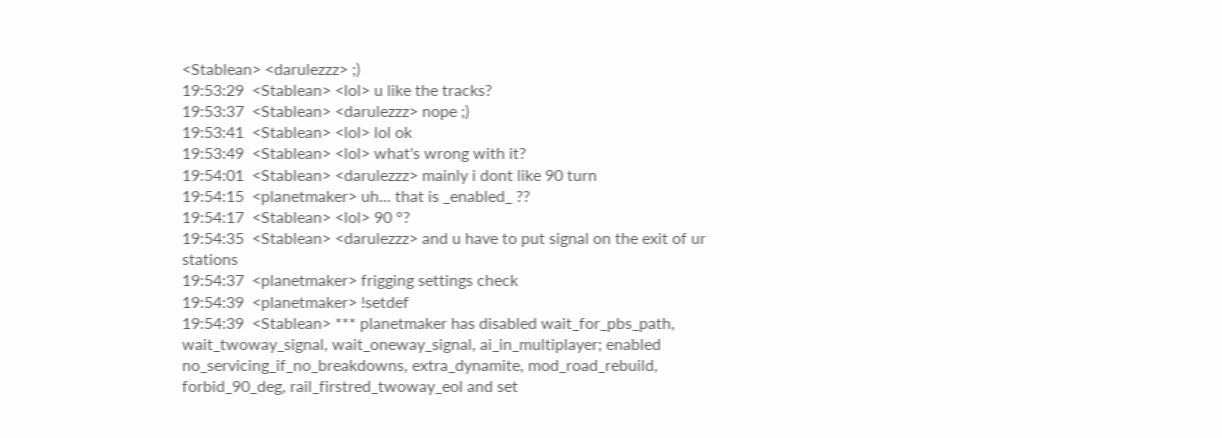<Stablean> <darulezzz> ;)
19:53:29  <Stablean> <lol> u like the tracks?
19:53:37  <Stablean> <darulezzz> nope ;)
19:53:41  <Stablean> <lol> lol ok
19:53:49  <Stablean> <lol> what's wrong with it?
19:54:01  <Stablean> <darulezzz> mainly i dont like 90 turn
19:54:15  <planetmaker> uh... that is _enabled_ ??
19:54:17  <Stablean> <lol> 90 °?
19:54:35  <Stablean> <darulezzz> and u have to put signal on the exit of ur stations
19:54:37  <planetmaker> frigging settings check
19:54:39  <planetmaker> !setdef
19:54:39  <Stablean> *** planetmaker has disabled wait_for_pbs_path, wait_twoway_signal, wait_oneway_signal, ai_in_multiplayer; enabled no_servicing_if_no_breakdowns, extra_dynamite, mod_road_rebuild, forbid_90_deg, rail_firstred_twoway_eol and set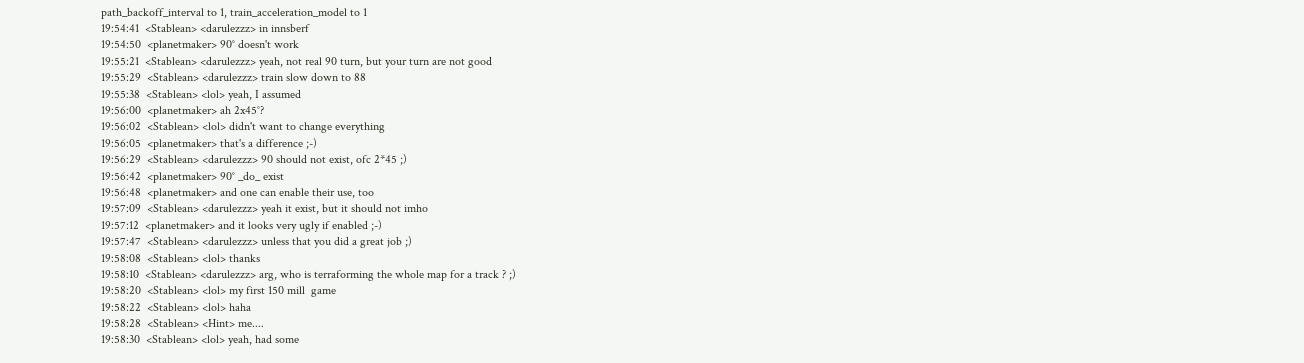path_backoff_interval to 1, train_acceleration_model to 1
19:54:41  <Stablean> <darulezzz> in innsberf
19:54:50  <planetmaker> 90° doesn't work
19:55:21  <Stablean> <darulezzz> yeah, not real 90 turn, but your turn are not good
19:55:29  <Stablean> <darulezzz> train slow down to 88
19:55:38  <Stablean> <lol> yeah, I assumed
19:56:00  <planetmaker> ah 2x45°?
19:56:02  <Stablean> <lol> didn't want to change everything
19:56:05  <planetmaker> that's a difference ;-)
19:56:29  <Stablean> <darulezzz> 90 should not exist, ofc 2*45 ;)
19:56:42  <planetmaker> 90° _do_ exist
19:56:48  <planetmaker> and one can enable their use, too
19:57:09  <Stablean> <darulezzz> yeah it exist, but it should not imho
19:57:12  <planetmaker> and it looks very ugly if enabled ;-)
19:57:47  <Stablean> <darulezzz> unless that you did a great job ;)
19:58:08  <Stablean> <lol> thanks
19:58:10  <Stablean> <darulezzz> arg, who is terraforming the whole map for a track ? ;)
19:58:20  <Stablean> <lol> my first 150 mill  game
19:58:22  <Stablean> <lol> haha
19:58:28  <Stablean> <Hint> me....
19:58:30  <Stablean> <lol> yeah, had some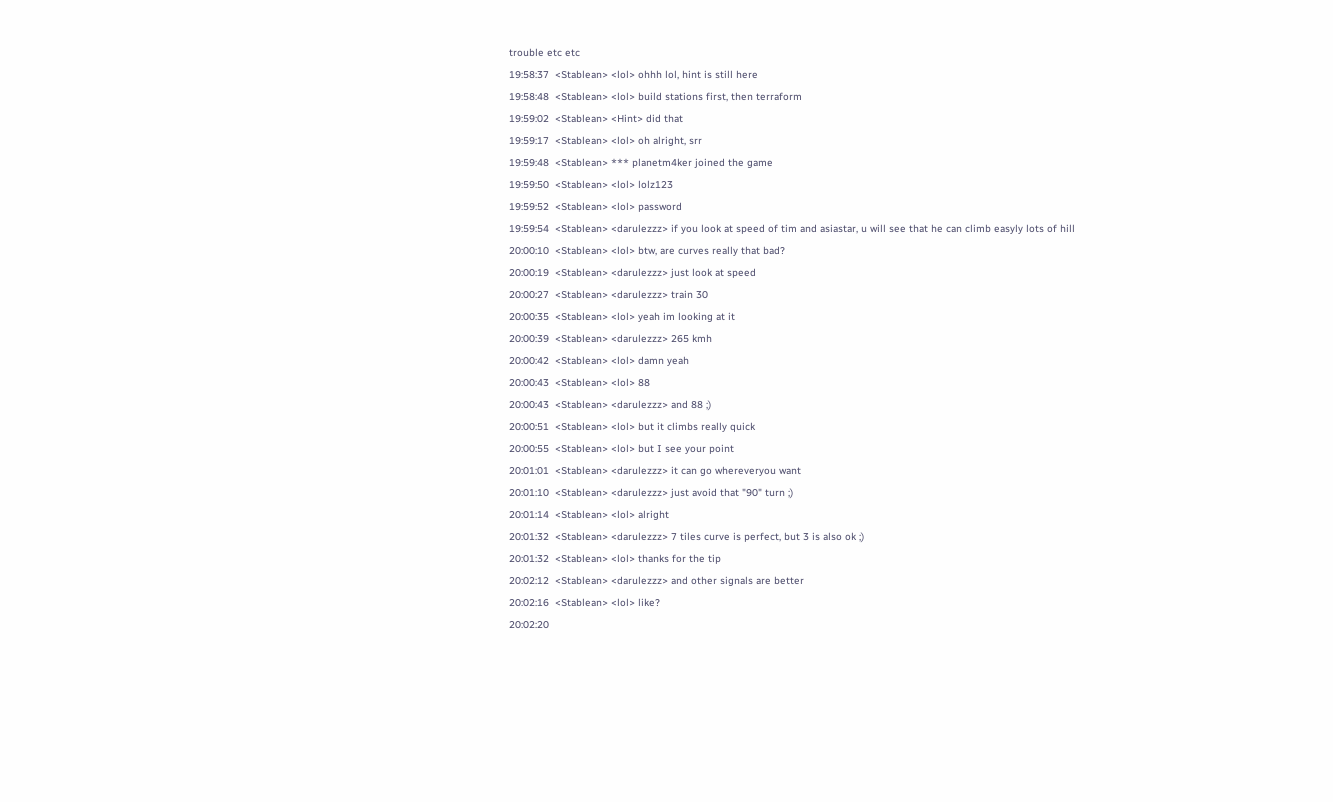trouble etc etc
19:58:37  <Stablean> <lol> ohhh lol, hint is still here
19:58:48  <Stablean> <lol> build stations first, then terraform
19:59:02  <Stablean> <Hint> did that
19:59:17  <Stablean> <lol> oh alright, srr
19:59:48  <Stablean> *** planetm4ker joined the game
19:59:50  <Stablean> <lol> lolz123
19:59:52  <Stablean> <lol> password
19:59:54  <Stablean> <darulezzz> if you look at speed of tim and asiastar, u will see that he can climb easyly lots of hill
20:00:10  <Stablean> <lol> btw, are curves really that bad?
20:00:19  <Stablean> <darulezzz> just look at speed
20:00:27  <Stablean> <darulezzz> train 30
20:00:35  <Stablean> <lol> yeah im looking at it
20:00:39  <Stablean> <darulezzz> 265 kmh
20:00:42  <Stablean> <lol> damn yeah
20:00:43  <Stablean> <lol> 88
20:00:43  <Stablean> <darulezzz> and 88 ;)
20:00:51  <Stablean> <lol> but it climbs really quick
20:00:55  <Stablean> <lol> but I see your point
20:01:01  <Stablean> <darulezzz> it can go whereveryou want
20:01:10  <Stablean> <darulezzz> just avoid that "90" turn ;)
20:01:14  <Stablean> <lol> alright
20:01:32  <Stablean> <darulezzz> 7 tiles curve is perfect, but 3 is also ok ;)
20:01:32  <Stablean> <lol> thanks for the tip
20:02:12  <Stablean> <darulezzz> and other signals are better
20:02:16  <Stablean> <lol> like?
20:02:20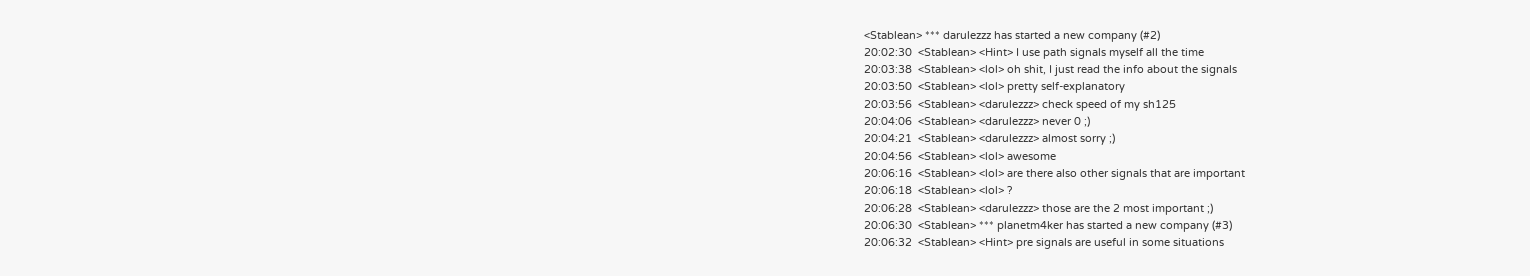<Stablean> *** darulezzz has started a new company (#2)
20:02:30  <Stablean> <Hint> I use path signals myself all the time
20:03:38  <Stablean> <lol> oh shit, I just read the info about the signals
20:03:50  <Stablean> <lol> pretty self-explanatory
20:03:56  <Stablean> <darulezzz> check speed of my sh125
20:04:06  <Stablean> <darulezzz> never 0 ;)
20:04:21  <Stablean> <darulezzz> almost sorry ;)
20:04:56  <Stablean> <lol> awesome
20:06:16  <Stablean> <lol> are there also other signals that are important
20:06:18  <Stablean> <lol> ?
20:06:28  <Stablean> <darulezzz> those are the 2 most important ;)
20:06:30  <Stablean> *** planetm4ker has started a new company (#3)
20:06:32  <Stablean> <Hint> pre signals are useful in some situations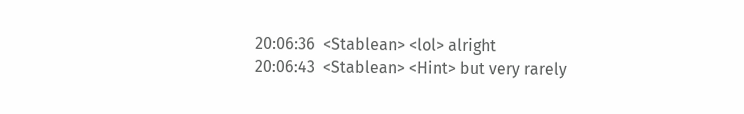20:06:36  <Stablean> <lol> alright
20:06:43  <Stablean> <Hint> but very rarely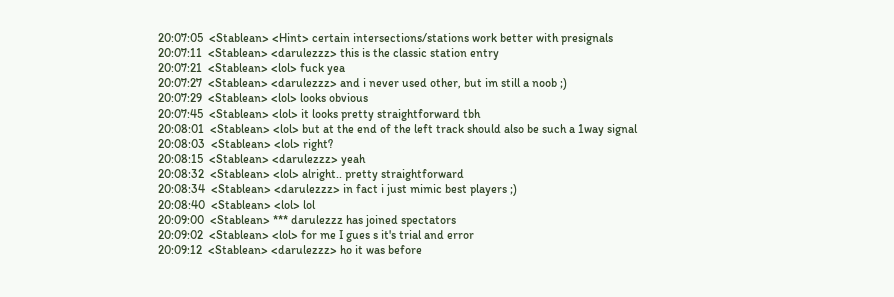20:07:05  <Stablean> <Hint> certain intersections/stations work better with presignals
20:07:11  <Stablean> <darulezzz> this is the classic station entry
20:07:21  <Stablean> <lol> fuck yea
20:07:27  <Stablean> <darulezzz> and i never used other, but im still a noob ;)
20:07:29  <Stablean> <lol> looks obvious
20:07:45  <Stablean> <lol> it looks pretty straightforward tbh
20:08:01  <Stablean> <lol> but at the end of the left track should also be such a 1way signal
20:08:03  <Stablean> <lol> right?
20:08:15  <Stablean> <darulezzz> yeah
20:08:32  <Stablean> <lol> alright.. pretty straightforward
20:08:34  <Stablean> <darulezzz> in fact i just mimic best players ;)
20:08:40  <Stablean> <lol> lol
20:09:00  <Stablean> *** darulezzz has joined spectators
20:09:02  <Stablean> <lol> for me I gues s it's trial and error
20:09:12  <Stablean> <darulezzz> ho it was before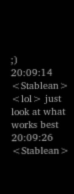;)
20:09:14  <Stablean> <lol> just look at what works best
20:09:26  <Stablean>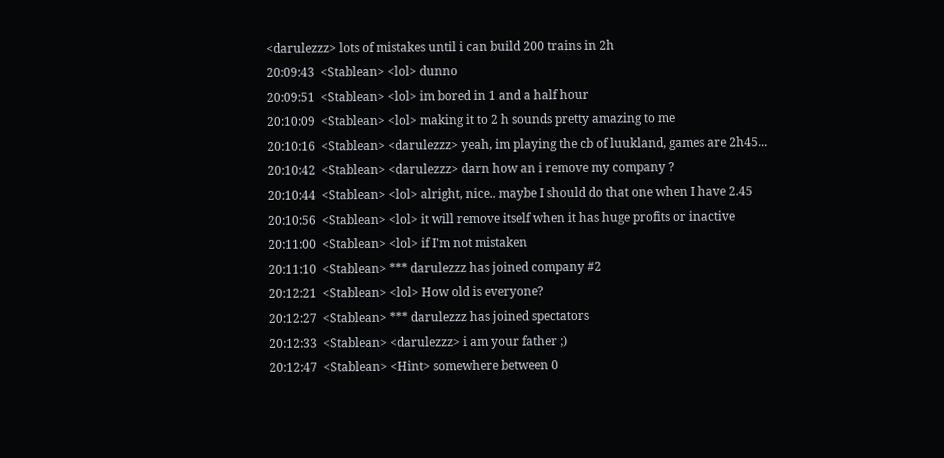<darulezzz> lots of mistakes until i can build 200 trains in 2h
20:09:43  <Stablean> <lol> dunno
20:09:51  <Stablean> <lol> im bored in 1 and a half hour
20:10:09  <Stablean> <lol> making it to 2 h sounds pretty amazing to me
20:10:16  <Stablean> <darulezzz> yeah, im playing the cb of luukland, games are 2h45...
20:10:42  <Stablean> <darulezzz> darn how an i remove my company ?
20:10:44  <Stablean> <lol> alright, nice.. maybe I should do that one when I have 2.45
20:10:56  <Stablean> <lol> it will remove itself when it has huge profits or inactive
20:11:00  <Stablean> <lol> if I'm not mistaken
20:11:10  <Stablean> *** darulezzz has joined company #2
20:12:21  <Stablean> <lol> How old is everyone?
20:12:27  <Stablean> *** darulezzz has joined spectators
20:12:33  <Stablean> <darulezzz> i am your father ;)
20:12:47  <Stablean> <Hint> somewhere between 0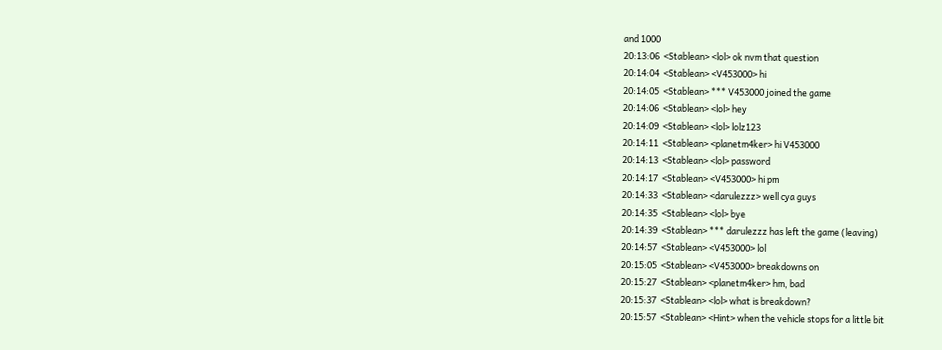and 1000
20:13:06  <Stablean> <lol> ok nvm that question
20:14:04  <Stablean> <V453000> hi
20:14:05  <Stablean> *** V453000 joined the game
20:14:06  <Stablean> <lol> hey
20:14:09  <Stablean> <lol> lolz123
20:14:11  <Stablean> <planetm4ker> hi V453000
20:14:13  <Stablean> <lol> password
20:14:17  <Stablean> <V453000> hi pm
20:14:33  <Stablean> <darulezzz> well cya guys
20:14:35  <Stablean> <lol> bye
20:14:39  <Stablean> *** darulezzz has left the game (leaving)
20:14:57  <Stablean> <V453000> lol
20:15:05  <Stablean> <V453000> breakdowns on
20:15:27  <Stablean> <planetm4ker> hm, bad
20:15:37  <Stablean> <lol> what is breakdown?
20:15:57  <Stablean> <Hint> when the vehicle stops for a little bit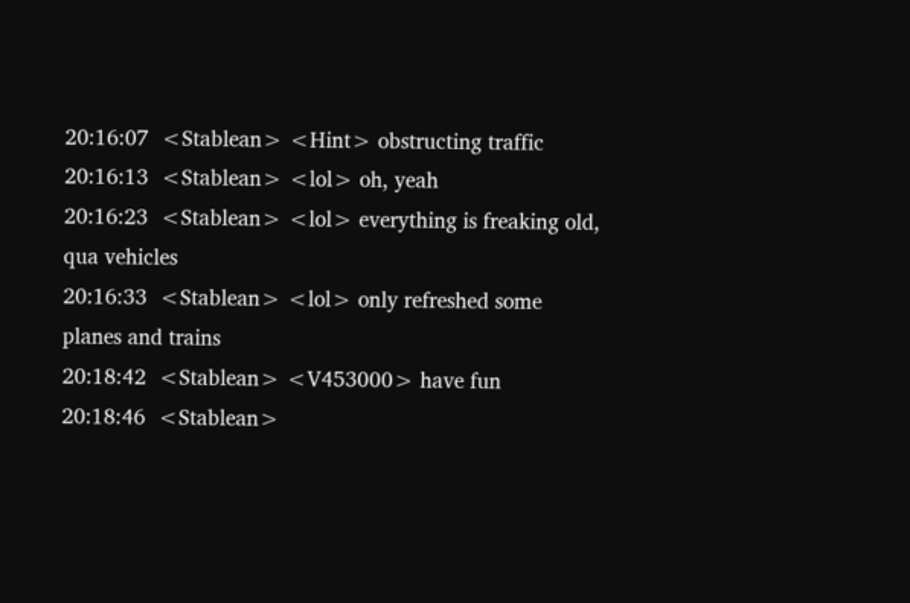20:16:07  <Stablean> <Hint> obstructing traffic
20:16:13  <Stablean> <lol> oh, yeah
20:16:23  <Stablean> <lol> everything is freaking old, qua vehicles
20:16:33  <Stablean> <lol> only refreshed some planes and trains
20:18:42  <Stablean> <V453000> have fun
20:18:46  <Stablean>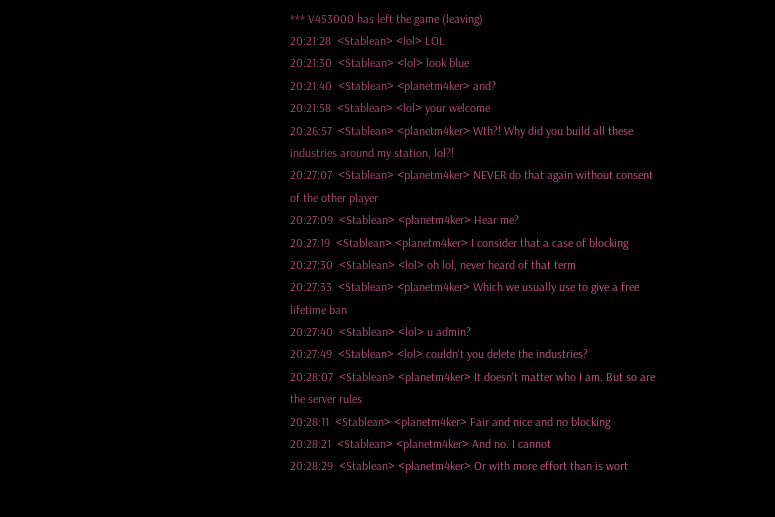*** V453000 has left the game (leaving)
20:21:28  <Stablean> <lol> LOL
20:21:30  <Stablean> <lol> look blue
20:21:40  <Stablean> <planetm4ker> and?
20:21:58  <Stablean> <lol> your welcome
20:26:57  <Stablean> <planetm4ker> Wth?! Why did you build all these industries around my station, lol?!
20:27:07  <Stablean> <planetm4ker> NEVER do that again without consent of the other player
20:27:09  <Stablean> <planetm4ker> Hear me?
20:27:19  <Stablean> <planetm4ker> I consider that a case of blocking
20:27:30  <Stablean> <lol> oh lol, never heard of that term
20:27:33  <Stablean> <planetm4ker> Which we usually use to give a free lifetime ban
20:27:40  <Stablean> <lol> u admin?
20:27:49  <Stablean> <lol> couldn't you delete the industries?
20:28:07  <Stablean> <planetm4ker> It doesn't matter who I am. But so are the server rules
20:28:11  <Stablean> <planetm4ker> Fair and nice and no blocking
20:28:21  <Stablean> <planetm4ker> And no. I cannot
20:28:29  <Stablean> <planetm4ker> Or with more effort than is wort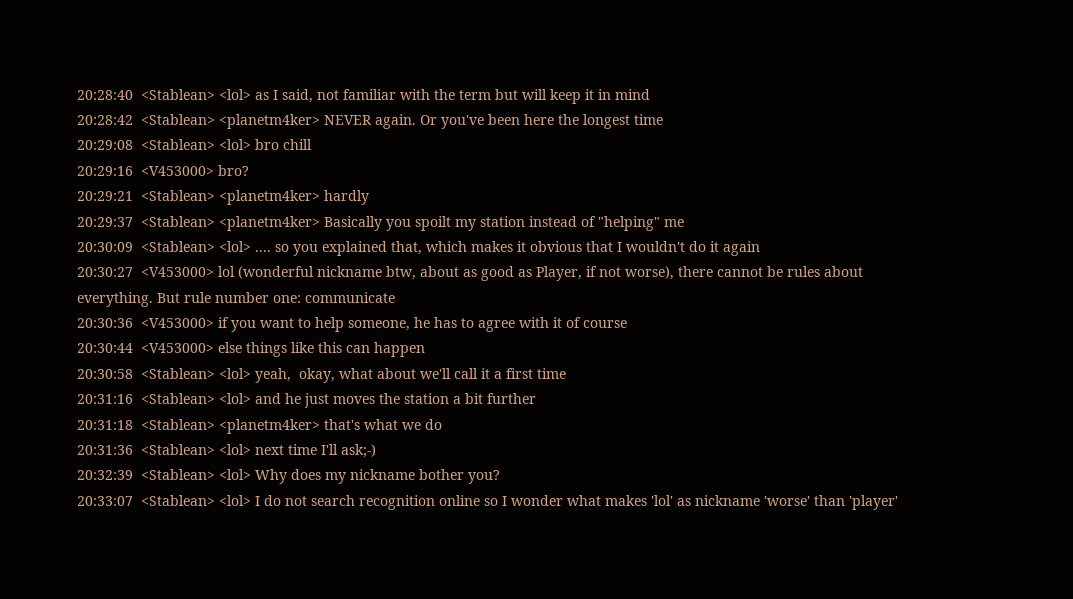20:28:40  <Stablean> <lol> as I said, not familiar with the term but will keep it in mind
20:28:42  <Stablean> <planetm4ker> NEVER again. Or you've been here the longest time
20:29:08  <Stablean> <lol> bro chill
20:29:16  <V453000> bro?
20:29:21  <Stablean> <planetm4ker> hardly
20:29:37  <Stablean> <planetm4ker> Basically you spoilt my station instead of "helping" me
20:30:09  <Stablean> <lol> .... so you explained that, which makes it obvious that I wouldn't do it again
20:30:27  <V453000> lol (wonderful nickname btw, about as good as Player, if not worse), there cannot be rules about everything. But rule number one: communicate
20:30:36  <V453000> if you want to help someone, he has to agree with it of course
20:30:44  <V453000> else things like this can happen
20:30:58  <Stablean> <lol> yeah,  okay, what about we'll call it a first time
20:31:16  <Stablean> <lol> and he just moves the station a bit further
20:31:18  <Stablean> <planetm4ker> that's what we do
20:31:36  <Stablean> <lol> next time I'll ask;-)
20:32:39  <Stablean> <lol> Why does my nickname bother you?
20:33:07  <Stablean> <lol> I do not search recognition online so I wonder what makes 'lol' as nickname 'worse' than 'player'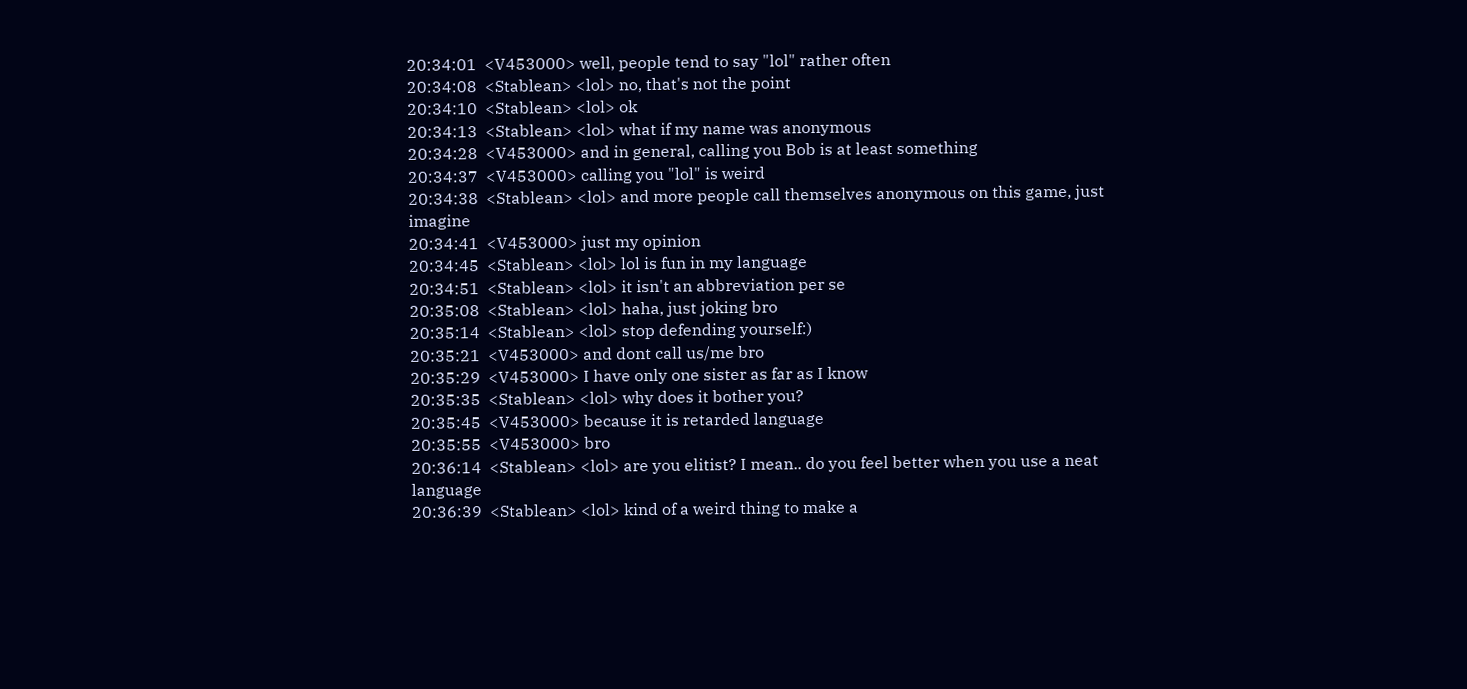20:34:01  <V453000> well, people tend to say "lol" rather often
20:34:08  <Stablean> <lol> no, that's not the point
20:34:10  <Stablean> <lol> ok
20:34:13  <Stablean> <lol> what if my name was anonymous
20:34:28  <V453000> and in general, calling you Bob is at least something
20:34:37  <V453000> calling you "lol" is weird
20:34:38  <Stablean> <lol> and more people call themselves anonymous on this game, just imagine
20:34:41  <V453000> just my opinion
20:34:45  <Stablean> <lol> lol is fun in my language
20:34:51  <Stablean> <lol> it isn't an abbreviation per se
20:35:08  <Stablean> <lol> haha, just joking bro
20:35:14  <Stablean> <lol> stop defending yourself:)
20:35:21  <V453000> and dont call us/me bro
20:35:29  <V453000> I have only one sister as far as I know
20:35:35  <Stablean> <lol> why does it bother you?
20:35:45  <V453000> because it is retarded language
20:35:55  <V453000> bro
20:36:14  <Stablean> <lol> are you elitist? I mean.. do you feel better when you use a neat language
20:36:39  <Stablean> <lol> kind of a weird thing to make a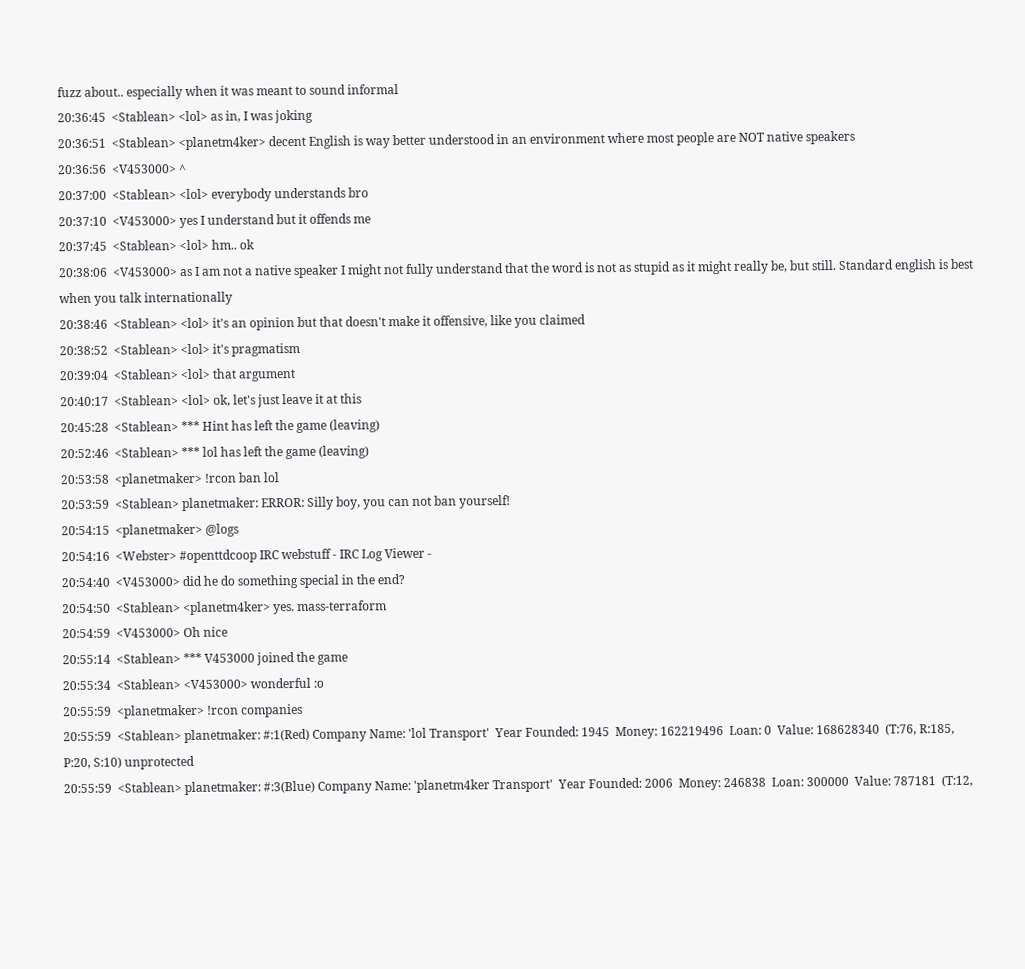fuzz about.. especially when it was meant to sound informal
20:36:45  <Stablean> <lol> as in, I was joking
20:36:51  <Stablean> <planetm4ker> decent English is way better understood in an environment where most people are NOT native speakers
20:36:56  <V453000> ^
20:37:00  <Stablean> <lol> everybody understands bro
20:37:10  <V453000> yes I understand but it offends me
20:37:45  <Stablean> <lol> hm.. ok
20:38:06  <V453000> as I am not a native speaker I might not fully understand that the word is not as stupid as it might really be, but still. Standard english is best when you talk internationally
20:38:46  <Stablean> <lol> it's an opinion but that doesn't make it offensive, like you claimed
20:38:52  <Stablean> <lol> it's pragmatism
20:39:04  <Stablean> <lol> that argument
20:40:17  <Stablean> <lol> ok, let's just leave it at this
20:45:28  <Stablean> *** Hint has left the game (leaving)
20:52:46  <Stablean> *** lol has left the game (leaving)
20:53:58  <planetmaker> !rcon ban lol
20:53:59  <Stablean> planetmaker: ERROR: Silly boy, you can not ban yourself!
20:54:15  <planetmaker> @logs
20:54:16  <Webster> #openttdcoop IRC webstuff - IRC Log Viewer -
20:54:40  <V453000> did he do something special in the end?
20:54:50  <Stablean> <planetm4ker> yes. mass-terraform
20:54:59  <V453000> Oh nice
20:55:14  <Stablean> *** V453000 joined the game
20:55:34  <Stablean> <V453000> wonderful :o
20:55:59  <planetmaker> !rcon companies
20:55:59  <Stablean> planetmaker: #:1(Red) Company Name: 'lol Transport'  Year Founded: 1945  Money: 162219496  Loan: 0  Value: 168628340  (T:76, R:185, P:20, S:10) unprotected
20:55:59  <Stablean> planetmaker: #:3(Blue) Company Name: 'planetm4ker Transport'  Year Founded: 2006  Money: 246838  Loan: 300000  Value: 787181  (T:12,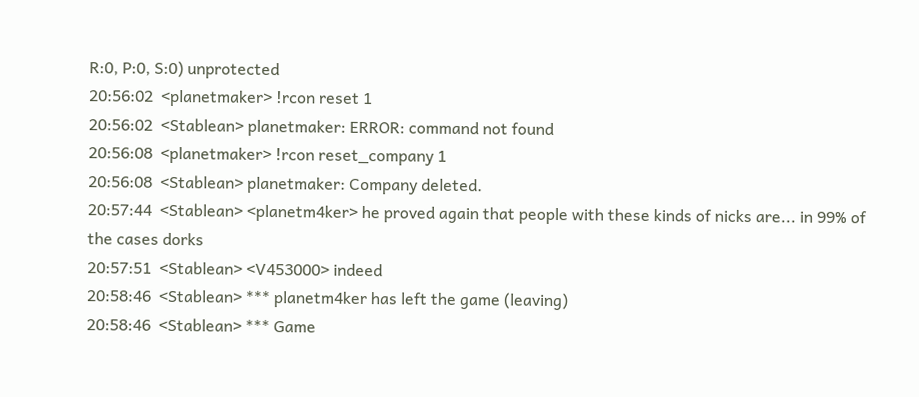R:0, P:0, S:0) unprotected
20:56:02  <planetmaker> !rcon reset 1
20:56:02  <Stablean> planetmaker: ERROR: command not found
20:56:08  <planetmaker> !rcon reset_company 1
20:56:08  <Stablean> planetmaker: Company deleted.
20:57:44  <Stablean> <planetm4ker> he proved again that people with these kinds of nicks are... in 99% of the cases dorks
20:57:51  <Stablean> <V453000> indeed
20:58:46  <Stablean> *** planetm4ker has left the game (leaving)
20:58:46  <Stablean> *** Game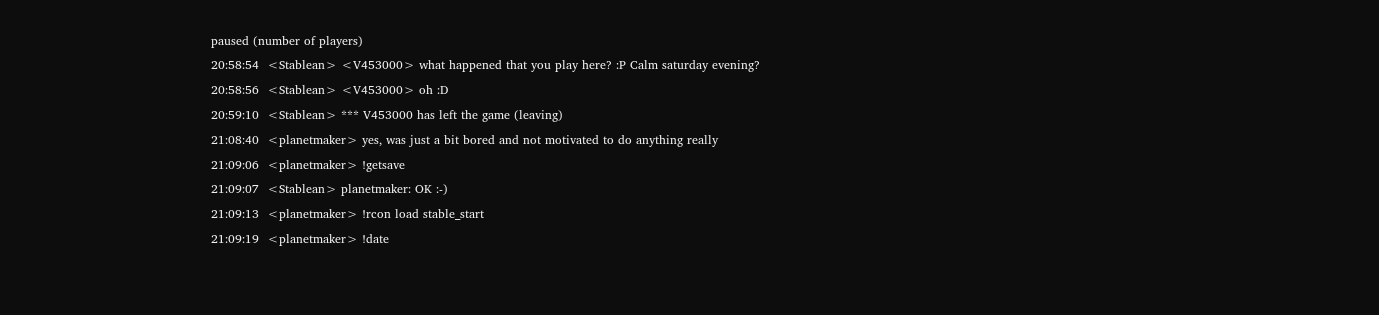paused (number of players)
20:58:54  <Stablean> <V453000> what happened that you play here? :P Calm saturday evening?
20:58:56  <Stablean> <V453000> oh :D
20:59:10  <Stablean> *** V453000 has left the game (leaving)
21:08:40  <planetmaker> yes, was just a bit bored and not motivated to do anything really
21:09:06  <planetmaker> !getsave
21:09:07  <Stablean> planetmaker: OK :-)
21:09:13  <planetmaker> !rcon load stable_start
21:09:19  <planetmaker> !date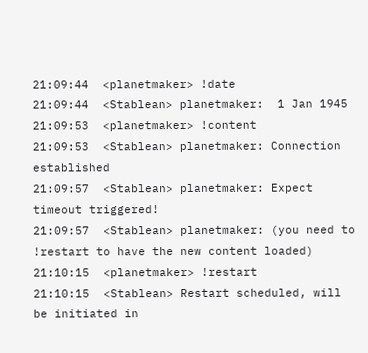21:09:44  <planetmaker> !date
21:09:44  <Stablean> planetmaker:  1 Jan 1945
21:09:53  <planetmaker> !content
21:09:53  <Stablean> planetmaker: Connection established
21:09:57  <Stablean> planetmaker: Expect timeout triggered!
21:09:57  <Stablean> planetmaker: (you need to !restart to have the new content loaded)
21:10:15  <planetmaker> !restart
21:10:15  <Stablean> Restart scheduled, will be initiated in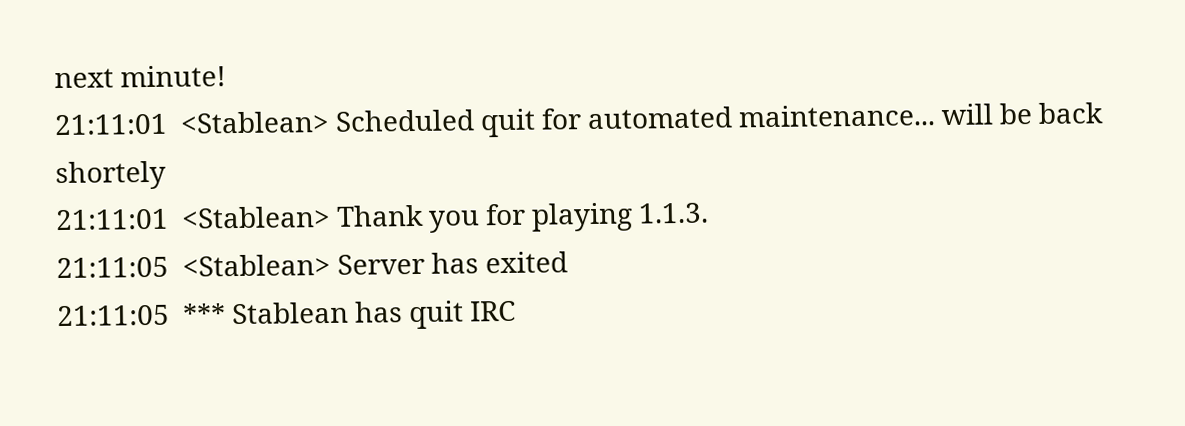next minute!
21:11:01  <Stablean> Scheduled quit for automated maintenance... will be back shortely
21:11:01  <Stablean> Thank you for playing 1.1.3.
21:11:05  <Stablean> Server has exited
21:11:05  *** Stablean has quit IRC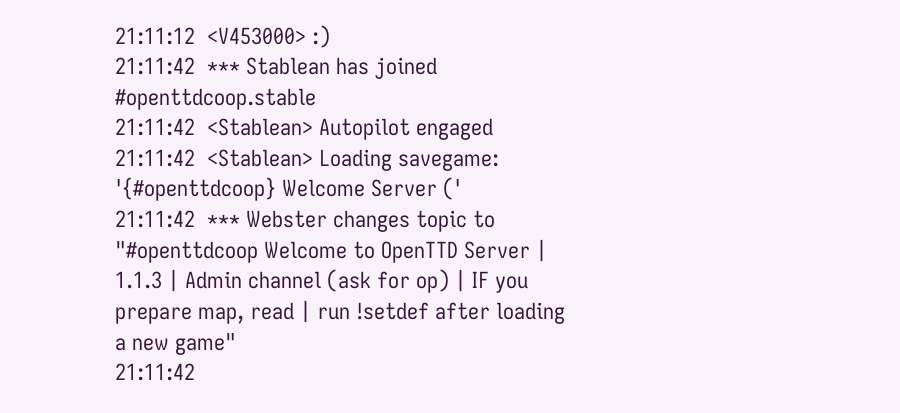21:11:12  <V453000> :)
21:11:42  *** Stablean has joined #openttdcoop.stable
21:11:42  <Stablean> Autopilot engaged
21:11:42  <Stablean> Loading savegame: '{#openttdcoop} Welcome Server ('
21:11:42  *** Webster changes topic to "#openttdcoop Welcome to OpenTTD Server | 1.1.3 | Admin channel (ask for op) | IF you prepare map, read | run !setdef after loading a new game"
21:11:42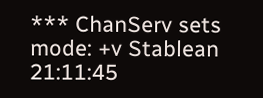*** ChanServ sets mode: +v Stablean
21:11:45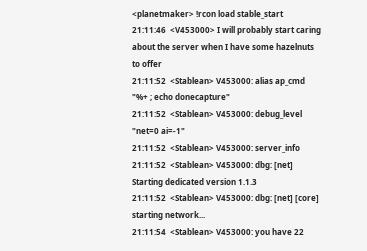<planetmaker> !rcon load stable_start
21:11:46  <V453000> I will probably start caring about the server when I have some hazelnuts to offer
21:11:52  <Stablean> V453000: alias ap_cmd "%+ ; echo donecapture"
21:11:52  <Stablean> V453000: debug_level "net=0 ai=-1"
21:11:52  <Stablean> V453000: server_info
21:11:52  <Stablean> V453000: dbg: [net] Starting dedicated version 1.1.3
21:11:52  <Stablean> V453000: dbg: [net] [core] starting network...
21:11:54  <Stablean> V453000: you have 22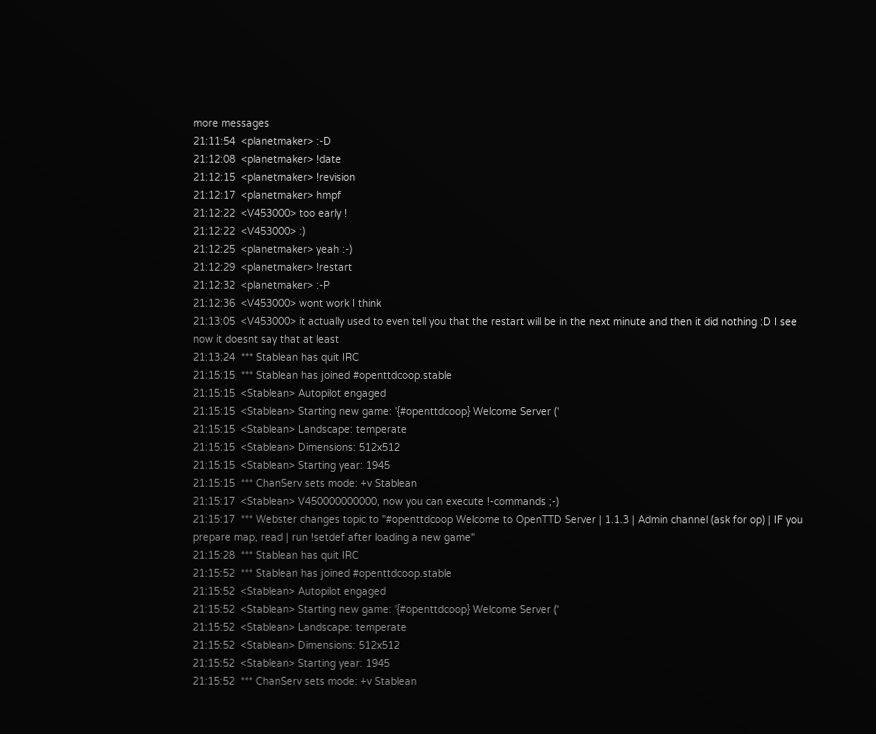more messages
21:11:54  <planetmaker> :-D
21:12:08  <planetmaker> !date
21:12:15  <planetmaker> !revision
21:12:17  <planetmaker> hmpf
21:12:22  <V453000> too early !
21:12:22  <V453000> :)
21:12:25  <planetmaker> yeah :-)
21:12:29  <planetmaker> !restart
21:12:32  <planetmaker> :-P
21:12:36  <V453000> wont work I think
21:13:05  <V453000> it actually used to even tell you that the restart will be in the next minute and then it did nothing :D I see now it doesnt say that at least
21:13:24  *** Stablean has quit IRC
21:15:15  *** Stablean has joined #openttdcoop.stable
21:15:15  <Stablean> Autopilot engaged
21:15:15  <Stablean> Starting new game: '{#openttdcoop} Welcome Server ('
21:15:15  <Stablean> Landscape: temperate
21:15:15  <Stablean> Dimensions: 512x512
21:15:15  <Stablean> Starting year: 1945
21:15:15  *** ChanServ sets mode: +v Stablean
21:15:17  <Stablean> V450000000000, now you can execute !-commands ;-)
21:15:17  *** Webster changes topic to "#openttdcoop Welcome to OpenTTD Server | 1.1.3 | Admin channel (ask for op) | IF you prepare map, read | run !setdef after loading a new game"
21:15:28  *** Stablean has quit IRC
21:15:52  *** Stablean has joined #openttdcoop.stable
21:15:52  <Stablean> Autopilot engaged
21:15:52  <Stablean> Starting new game: '{#openttdcoop} Welcome Server ('
21:15:52  <Stablean> Landscape: temperate
21:15:52  <Stablean> Dimensions: 512x512
21:15:52  <Stablean> Starting year: 1945
21:15:52  *** ChanServ sets mode: +v Stablean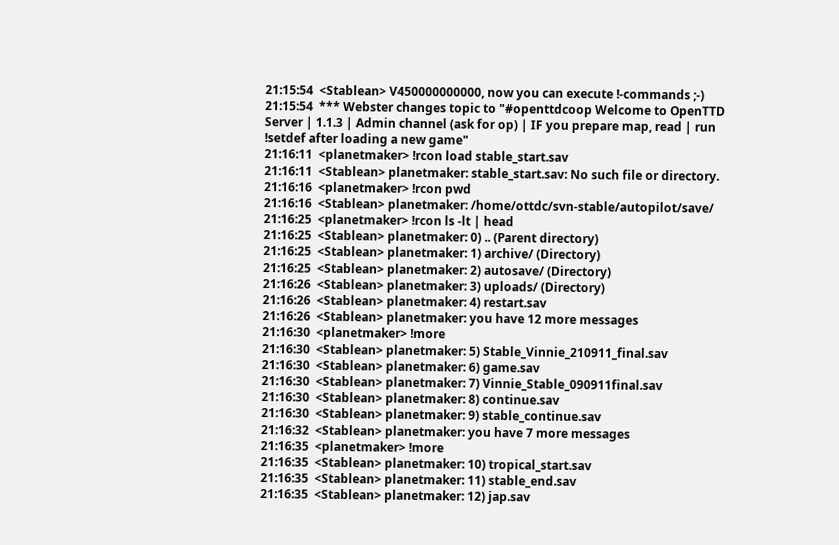21:15:54  <Stablean> V450000000000, now you can execute !-commands ;-)
21:15:54  *** Webster changes topic to "#openttdcoop Welcome to OpenTTD Server | 1.1.3 | Admin channel (ask for op) | IF you prepare map, read | run !setdef after loading a new game"
21:16:11  <planetmaker> !rcon load stable_start.sav
21:16:11  <Stablean> planetmaker: stable_start.sav: No such file or directory.
21:16:16  <planetmaker> !rcon pwd
21:16:16  <Stablean> planetmaker: /home/ottdc/svn-stable/autopilot/save/
21:16:25  <planetmaker> !rcon ls -lt | head
21:16:25  <Stablean> planetmaker: 0) .. (Parent directory)
21:16:25  <Stablean> planetmaker: 1) archive/ (Directory)
21:16:25  <Stablean> planetmaker: 2) autosave/ (Directory)
21:16:26  <Stablean> planetmaker: 3) uploads/ (Directory)
21:16:26  <Stablean> planetmaker: 4) restart.sav
21:16:26  <Stablean> planetmaker: you have 12 more messages
21:16:30  <planetmaker> !more
21:16:30  <Stablean> planetmaker: 5) Stable_Vinnie_210911_final.sav
21:16:30  <Stablean> planetmaker: 6) game.sav
21:16:30  <Stablean> planetmaker: 7) Vinnie_Stable_090911final.sav
21:16:30  <Stablean> planetmaker: 8) continue.sav
21:16:30  <Stablean> planetmaker: 9) stable_continue.sav
21:16:32  <Stablean> planetmaker: you have 7 more messages
21:16:35  <planetmaker> !more
21:16:35  <Stablean> planetmaker: 10) tropical_start.sav
21:16:35  <Stablean> planetmaker: 11) stable_end.sav
21:16:35  <Stablean> planetmaker: 12) jap.sav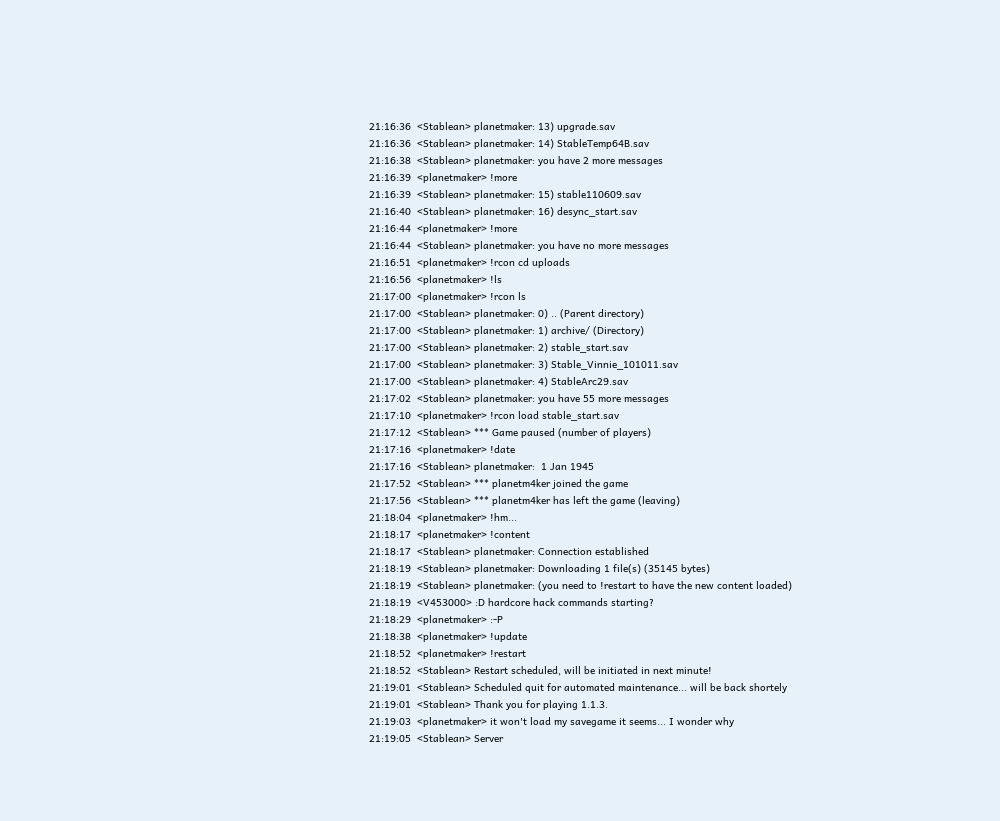21:16:36  <Stablean> planetmaker: 13) upgrade.sav
21:16:36  <Stablean> planetmaker: 14) StableTemp64B.sav
21:16:38  <Stablean> planetmaker: you have 2 more messages
21:16:39  <planetmaker> !more
21:16:39  <Stablean> planetmaker: 15) stable110609.sav
21:16:40  <Stablean> planetmaker: 16) desync_start.sav
21:16:44  <planetmaker> !more
21:16:44  <Stablean> planetmaker: you have no more messages
21:16:51  <planetmaker> !rcon cd uploads
21:16:56  <planetmaker> !ls
21:17:00  <planetmaker> !rcon ls
21:17:00  <Stablean> planetmaker: 0) .. (Parent directory)
21:17:00  <Stablean> planetmaker: 1) archive/ (Directory)
21:17:00  <Stablean> planetmaker: 2) stable_start.sav
21:17:00  <Stablean> planetmaker: 3) Stable_Vinnie_101011.sav
21:17:00  <Stablean> planetmaker: 4) StableArc29.sav
21:17:02  <Stablean> planetmaker: you have 55 more messages
21:17:10  <planetmaker> !rcon load stable_start.sav
21:17:12  <Stablean> *** Game paused (number of players)
21:17:16  <planetmaker> !date
21:17:16  <Stablean> planetmaker:  1 Jan 1945
21:17:52  <Stablean> *** planetm4ker joined the game
21:17:56  <Stablean> *** planetm4ker has left the game (leaving)
21:18:04  <planetmaker> !hm...
21:18:17  <planetmaker> !content
21:18:17  <Stablean> planetmaker: Connection established
21:18:19  <Stablean> planetmaker: Downloading 1 file(s) (35145 bytes)
21:18:19  <Stablean> planetmaker: (you need to !restart to have the new content loaded)
21:18:19  <V453000> :D hardcore hack commands starting?
21:18:29  <planetmaker> :-P
21:18:38  <planetmaker> !update
21:18:52  <planetmaker> !restart
21:18:52  <Stablean> Restart scheduled, will be initiated in next minute!
21:19:01  <Stablean> Scheduled quit for automated maintenance... will be back shortely
21:19:01  <Stablean> Thank you for playing 1.1.3.
21:19:03  <planetmaker> it won't load my savegame it seems... I wonder why
21:19:05  <Stablean> Server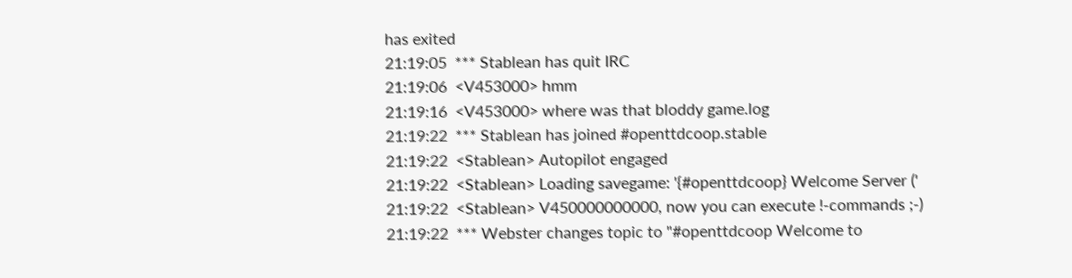has exited
21:19:05  *** Stablean has quit IRC
21:19:06  <V453000> hmm
21:19:16  <V453000> where was that bloddy game.log
21:19:22  *** Stablean has joined #openttdcoop.stable
21:19:22  <Stablean> Autopilot engaged
21:19:22  <Stablean> Loading savegame: '{#openttdcoop} Welcome Server ('
21:19:22  <Stablean> V450000000000, now you can execute !-commands ;-)
21:19:22  *** Webster changes topic to "#openttdcoop Welcome to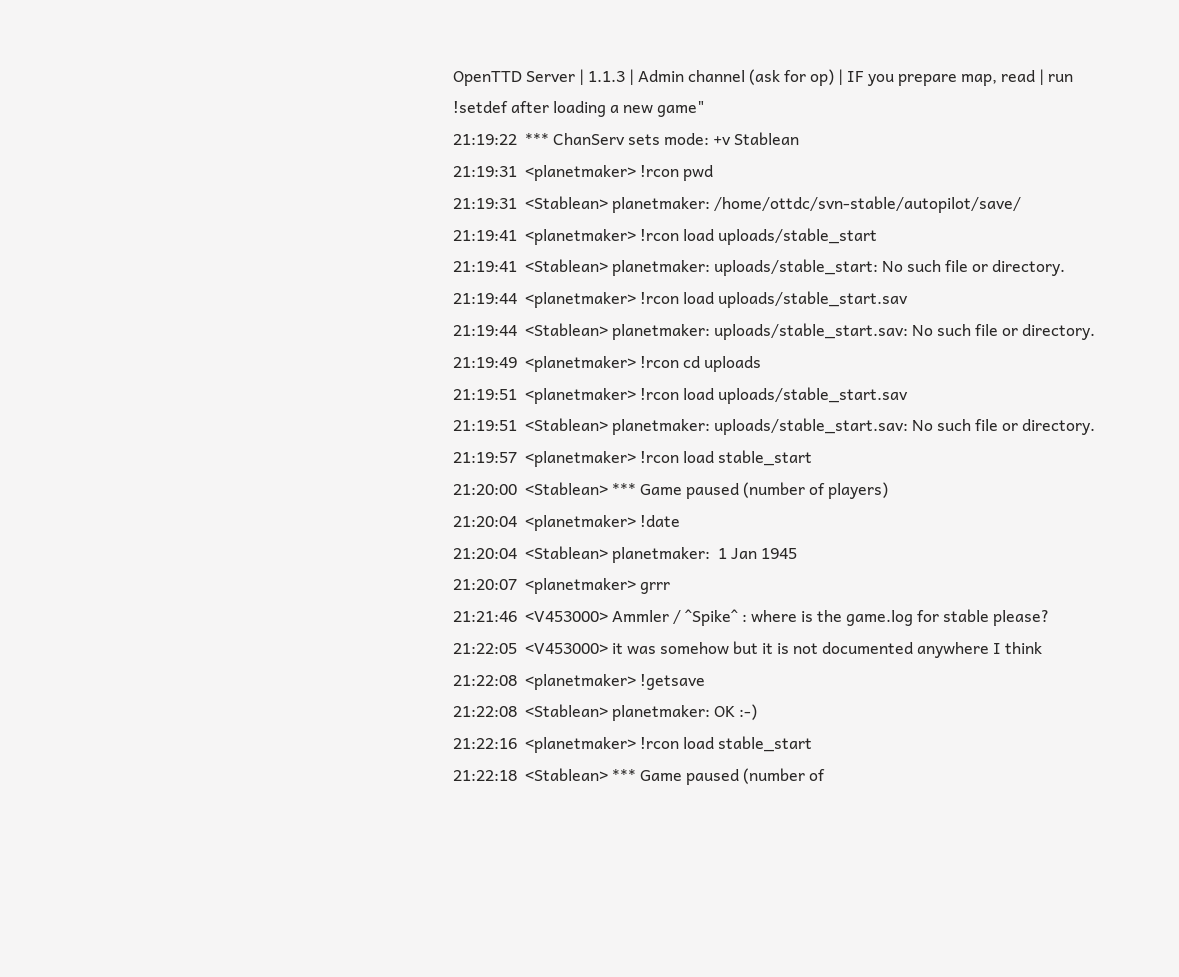OpenTTD Server | 1.1.3 | Admin channel (ask for op) | IF you prepare map, read | run !setdef after loading a new game"
21:19:22  *** ChanServ sets mode: +v Stablean
21:19:31  <planetmaker> !rcon pwd
21:19:31  <Stablean> planetmaker: /home/ottdc/svn-stable/autopilot/save/
21:19:41  <planetmaker> !rcon load uploads/stable_start
21:19:41  <Stablean> planetmaker: uploads/stable_start: No such file or directory.
21:19:44  <planetmaker> !rcon load uploads/stable_start.sav
21:19:44  <Stablean> planetmaker: uploads/stable_start.sav: No such file or directory.
21:19:49  <planetmaker> !rcon cd uploads
21:19:51  <planetmaker> !rcon load uploads/stable_start.sav
21:19:51  <Stablean> planetmaker: uploads/stable_start.sav: No such file or directory.
21:19:57  <planetmaker> !rcon load stable_start
21:20:00  <Stablean> *** Game paused (number of players)
21:20:04  <planetmaker> !date
21:20:04  <Stablean> planetmaker:  1 Jan 1945
21:20:07  <planetmaker> grrr
21:21:46  <V453000> Ammler / ^Spike^ : where is the game.log for stable please?
21:22:05  <V453000> it was somehow but it is not documented anywhere I think
21:22:08  <planetmaker> !getsave
21:22:08  <Stablean> planetmaker: OK :-)
21:22:16  <planetmaker> !rcon load stable_start
21:22:18  <Stablean> *** Game paused (number of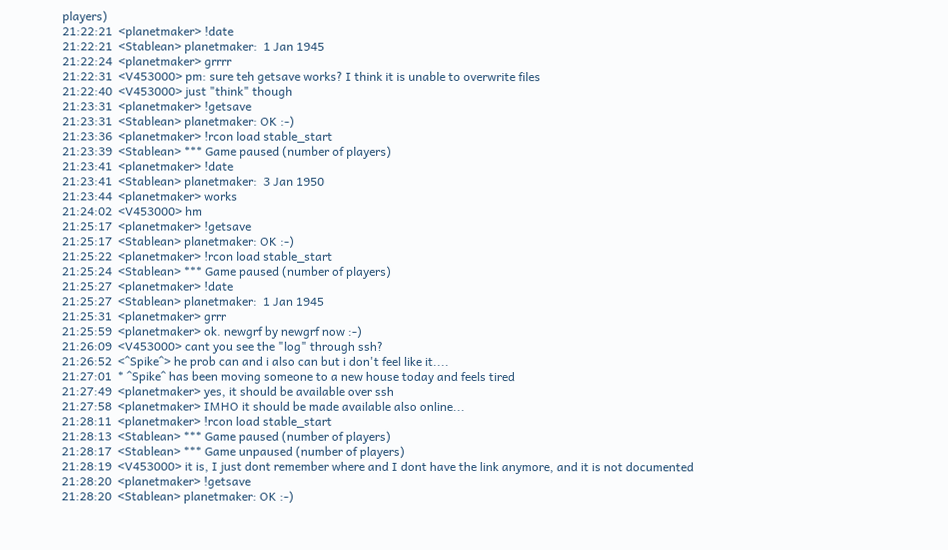players)
21:22:21  <planetmaker> !date
21:22:21  <Stablean> planetmaker:  1 Jan 1945
21:22:24  <planetmaker> grrrr
21:22:31  <V453000> pm: sure teh getsave works? I think it is unable to overwrite files
21:22:40  <V453000> just "think" though
21:23:31  <planetmaker> !getsave
21:23:31  <Stablean> planetmaker: OK :-)
21:23:36  <planetmaker> !rcon load stable_start
21:23:39  <Stablean> *** Game paused (number of players)
21:23:41  <planetmaker> !date
21:23:41  <Stablean> planetmaker:  3 Jan 1950
21:23:44  <planetmaker> works
21:24:02  <V453000> hm
21:25:17  <planetmaker> !getsave
21:25:17  <Stablean> planetmaker: OK :-)
21:25:22  <planetmaker> !rcon load stable_start
21:25:24  <Stablean> *** Game paused (number of players)
21:25:27  <planetmaker> !date
21:25:27  <Stablean> planetmaker:  1 Jan 1945
21:25:31  <planetmaker> grrr
21:25:59  <planetmaker> ok. newgrf by newgrf now :-)
21:26:09  <V453000> cant you see the "log" through ssh?
21:26:52  <^Spike^> he prob can and i also can but i don't feel like it....
21:27:01  * ^Spike^ has been moving someone to a new house today and feels tired
21:27:49  <planetmaker> yes, it should be available over ssh
21:27:58  <planetmaker> IMHO it should be made available also online...
21:28:11  <planetmaker> !rcon load stable_start
21:28:13  <Stablean> *** Game paused (number of players)
21:28:17  <Stablean> *** Game unpaused (number of players)
21:28:19  <V453000> it is, I just dont remember where and I dont have the link anymore, and it is not documented
21:28:20  <planetmaker> !getsave
21:28:20  <Stablean> planetmaker: OK :-)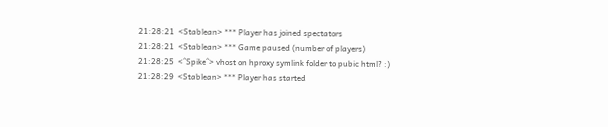21:28:21  <Stablean> *** Player has joined spectators
21:28:21  <Stablean> *** Game paused (number of players)
21:28:25  <^Spike^> vhost on hproxy symlink folder to pubic html? :)
21:28:29  <Stablean> *** Player has started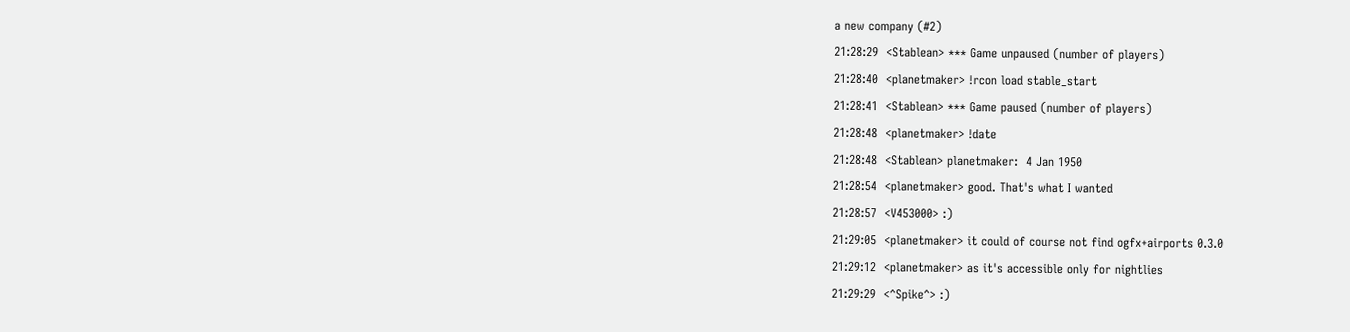a new company (#2)
21:28:29  <Stablean> *** Game unpaused (number of players)
21:28:40  <planetmaker> !rcon load stable_start
21:28:41  <Stablean> *** Game paused (number of players)
21:28:48  <planetmaker> !date
21:28:48  <Stablean> planetmaker:  4 Jan 1950
21:28:54  <planetmaker> good. That's what I wanted
21:28:57  <V453000> :)
21:29:05  <planetmaker> it could of course not find ogfx+airports 0.3.0
21:29:12  <planetmaker> as it's accessible only for nightlies
21:29:29  <^Spike^> :)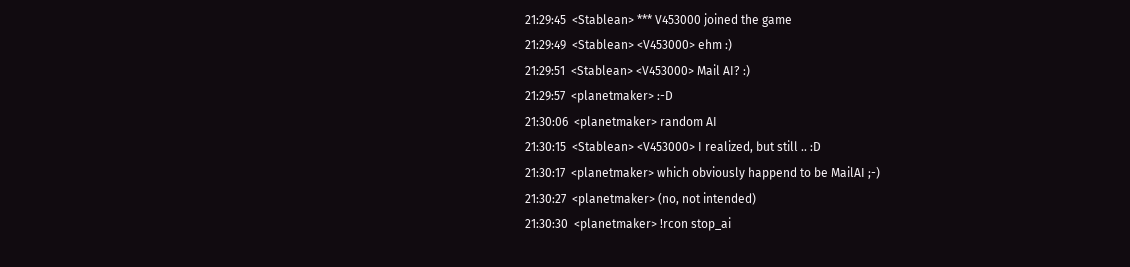21:29:45  <Stablean> *** V453000 joined the game
21:29:49  <Stablean> <V453000> ehm :)
21:29:51  <Stablean> <V453000> Mail AI? :)
21:29:57  <planetmaker> :-D
21:30:06  <planetmaker> random AI
21:30:15  <Stablean> <V453000> I realized, but still .. :D
21:30:17  <planetmaker> which obviously happend to be MailAI ;-)
21:30:27  <planetmaker> (no, not intended)
21:30:30  <planetmaker> !rcon stop_ai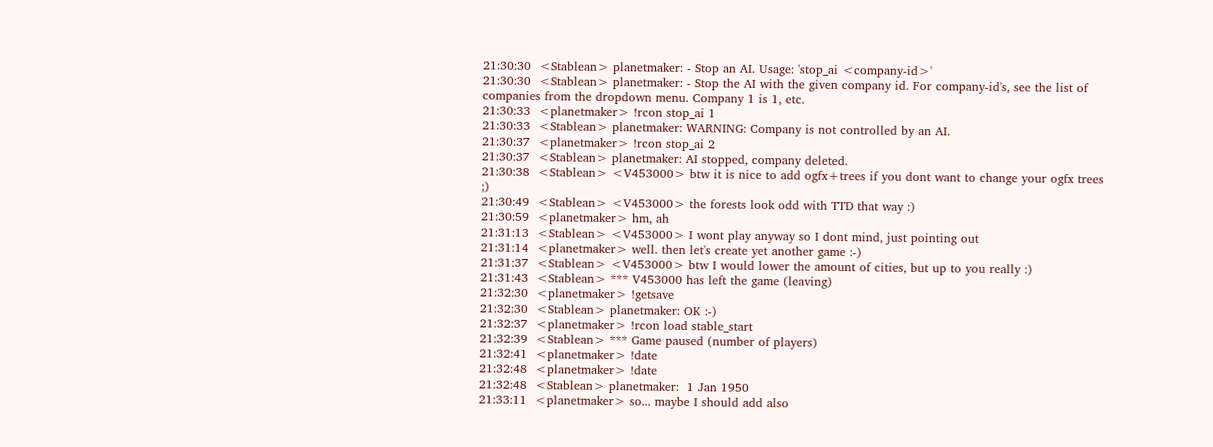21:30:30  <Stablean> planetmaker: - Stop an AI. Usage: 'stop_ai <company-id>'
21:30:30  <Stablean> planetmaker: - Stop the AI with the given company id. For company-id's, see the list of companies from the dropdown menu. Company 1 is 1, etc.
21:30:33  <planetmaker> !rcon stop_ai 1
21:30:33  <Stablean> planetmaker: WARNING: Company is not controlled by an AI.
21:30:37  <planetmaker> !rcon stop_ai 2
21:30:37  <Stablean> planetmaker: AI stopped, company deleted.
21:30:38  <Stablean> <V453000> btw it is nice to add ogfx+trees if you dont want to change your ogfx trees ;)
21:30:49  <Stablean> <V453000> the forests look odd with TTD that way :)
21:30:59  <planetmaker> hm, ah
21:31:13  <Stablean> <V453000> I wont play anyway so I dont mind, just pointing out
21:31:14  <planetmaker> well. then let's create yet another game :-)
21:31:37  <Stablean> <V453000> btw I would lower the amount of cities, but up to you really :)
21:31:43  <Stablean> *** V453000 has left the game (leaving)
21:32:30  <planetmaker> !getsave
21:32:30  <Stablean> planetmaker: OK :-)
21:32:37  <planetmaker> !rcon load stable_start
21:32:39  <Stablean> *** Game paused (number of players)
21:32:41  <planetmaker> !date
21:32:48  <planetmaker> !date
21:32:48  <Stablean> planetmaker:  1 Jan 1950
21:33:11  <planetmaker> so... maybe I should add also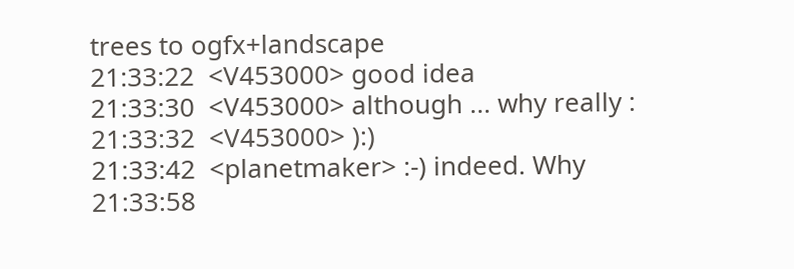trees to ogfx+landscape
21:33:22  <V453000> good idea
21:33:30  <V453000> although ... why really :
21:33:32  <V453000> ):)
21:33:42  <planetmaker> :-) indeed. Why
21:33:58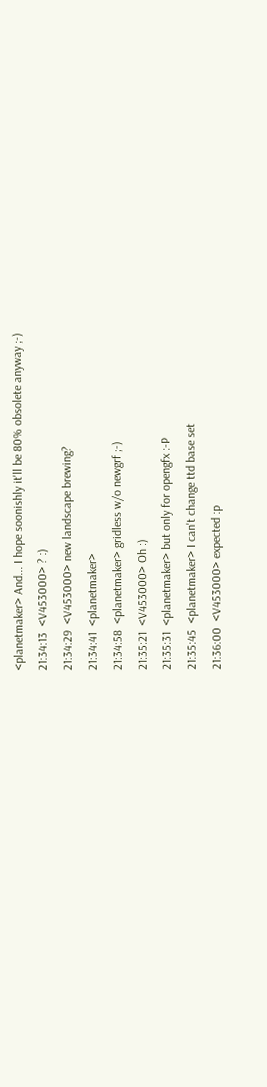<planetmaker> And... I hope soonishly it'll be 80% obsolete anyway ;-)
21:34:13  <V453000> ? :)
21:34:29  <V453000> new landscape brewing?
21:34:41  <planetmaker>
21:34:58  <planetmaker> gridless w/o newgrf ;-)
21:35:21  <V453000> Oh :)
21:35:31  <planetmaker> but only for opengfx :-P
21:35:45  <planetmaker> I can't change ttd base set
21:36:00  <V453000> expected :p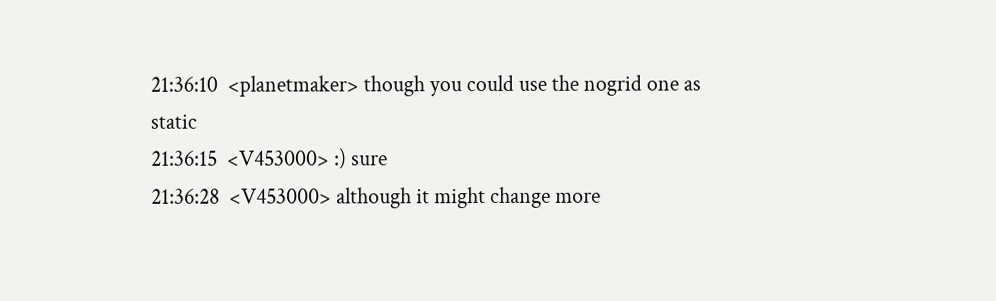21:36:10  <planetmaker> though you could use the nogrid one as static
21:36:15  <V453000> :) sure
21:36:28  <V453000> although it might change more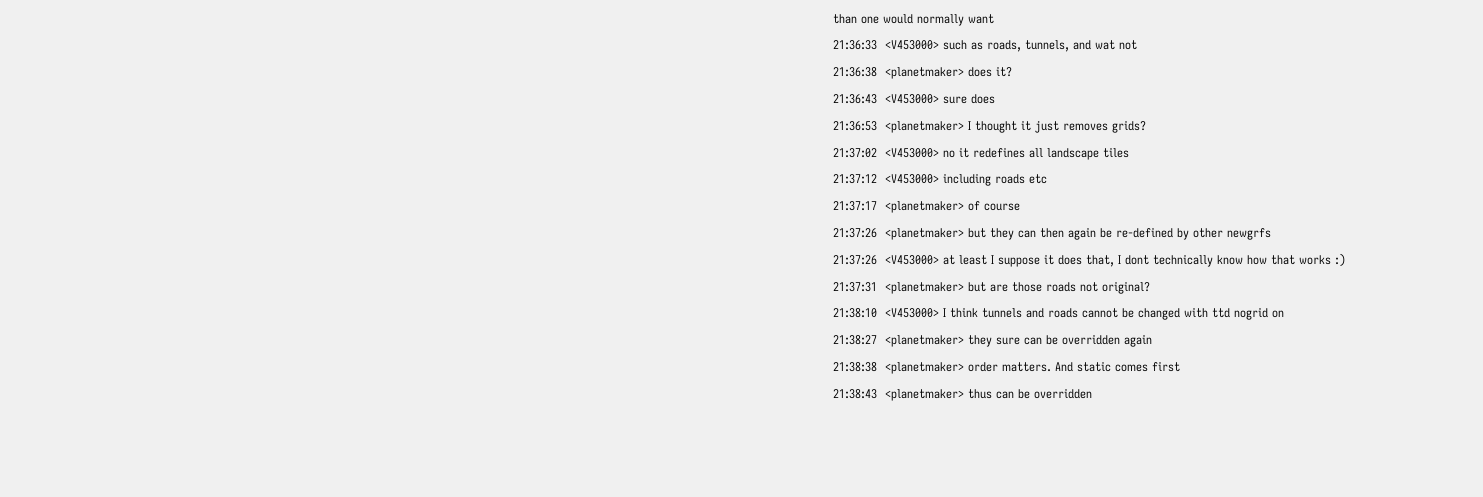than one would normally want
21:36:33  <V453000> such as roads, tunnels, and wat not
21:36:38  <planetmaker> does it?
21:36:43  <V453000> sure does
21:36:53  <planetmaker> I thought it just removes grids?
21:37:02  <V453000> no it redefines all landscape tiles
21:37:12  <V453000> including roads etc
21:37:17  <planetmaker> of course
21:37:26  <planetmaker> but they can then again be re-defined by other newgrfs
21:37:26  <V453000> at least I suppose it does that, I dont technically know how that works :)
21:37:31  <planetmaker> but are those roads not original?
21:38:10  <V453000> I think tunnels and roads cannot be changed with ttd nogrid on
21:38:27  <planetmaker> they sure can be overridden again
21:38:38  <planetmaker> order matters. And static comes first
21:38:43  <planetmaker> thus can be overridden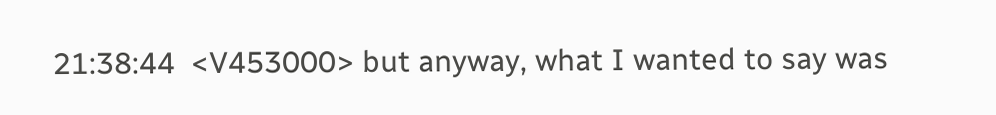21:38:44  <V453000> but anyway, what I wanted to say was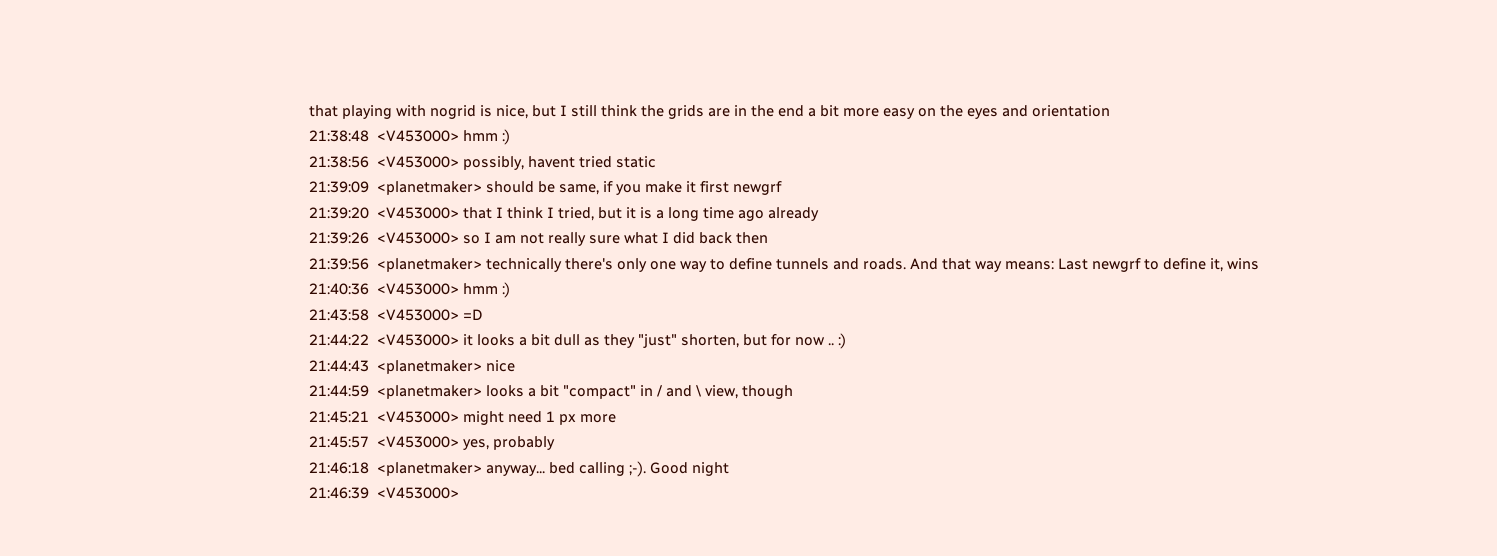that playing with nogrid is nice, but I still think the grids are in the end a bit more easy on the eyes and orientation
21:38:48  <V453000> hmm :)
21:38:56  <V453000> possibly, havent tried static
21:39:09  <planetmaker> should be same, if you make it first newgrf
21:39:20  <V453000> that I think I tried, but it is a long time ago already
21:39:26  <V453000> so I am not really sure what I did back then
21:39:56  <planetmaker> technically there's only one way to define tunnels and roads. And that way means: Last newgrf to define it, wins
21:40:36  <V453000> hmm :)
21:43:58  <V453000> =D
21:44:22  <V453000> it looks a bit dull as they "just" shorten, but for now .. :)
21:44:43  <planetmaker> nice
21:44:59  <planetmaker> looks a bit "compact" in / and \ view, though
21:45:21  <V453000> might need 1 px more
21:45:57  <V453000> yes, probably
21:46:18  <planetmaker> anyway... bed calling ;-). Good night
21:46:39  <V453000>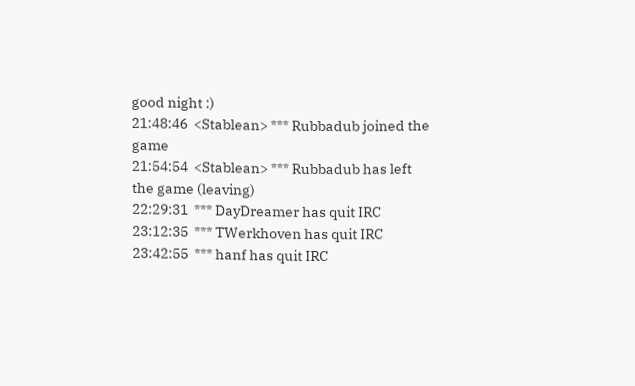good night :)
21:48:46  <Stablean> *** Rubbadub joined the game
21:54:54  <Stablean> *** Rubbadub has left the game (leaving)
22:29:31  *** DayDreamer has quit IRC
23:12:35  *** TWerkhoven has quit IRC
23:42:55  *** hanf has quit IRC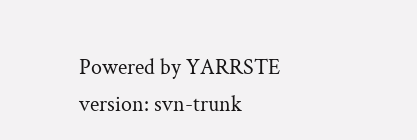Powered by YARRSTE version: svn-trunk